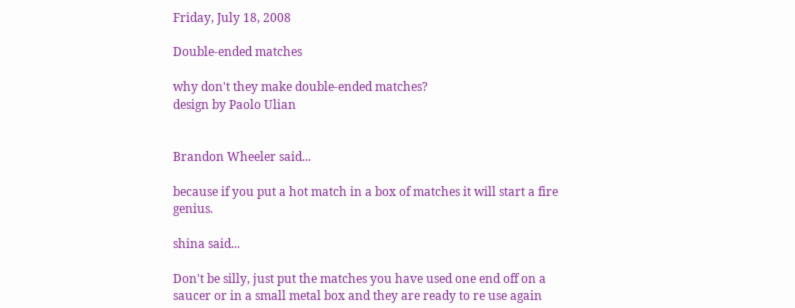Friday, July 18, 2008

Double-ended matches

why don't they make double-ended matches?
design by Paolo Ulian


Brandon Wheeler said...

because if you put a hot match in a box of matches it will start a fire genius.

shina said...

Don't be silly, just put the matches you have used one end off on a saucer or in a small metal box and they are ready to re use again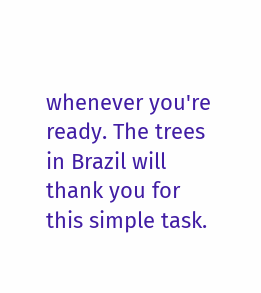whenever you're ready. The trees in Brazil will thank you for this simple task.